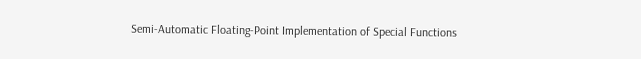Semi-Automatic Floating-Point Implementation of Special Functions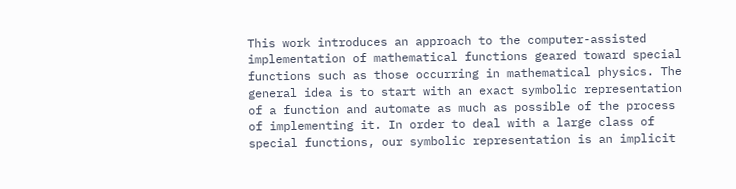This work introduces an approach to the computer-assisted implementation of mathematical functions geared toward special functions such as those occurring in mathematical physics. The general idea is to start with an exact symbolic representation of a function and automate as much as possible of the process of implementing it. In order to deal with a large class of special functions, our symbolic representation is an implicit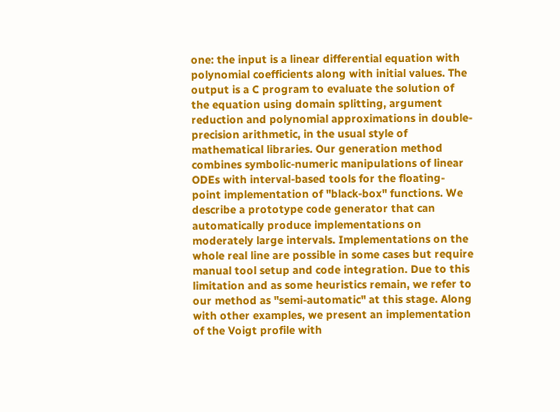one: the input is a linear differential equation with polynomial coefficients along with initial values. The output is a C program to evaluate the solution of the equation using domain splitting, argument reduction and polynomial approximations in double-precision arithmetic, in the usual style of mathematical libraries. Our generation method combines symbolic-numeric manipulations of linear ODEs with interval-based tools for the floating-point implementation of "black-box" functions. We describe a prototype code generator that can automatically produce implementations on moderately large intervals. Implementations on the whole real line are possible in some cases but require manual tool setup and code integration. Due to this limitation and as some heuristics remain, we refer to our method as "semi-automatic" at this stage. Along with other examples, we present an implementation of the Voigt profile with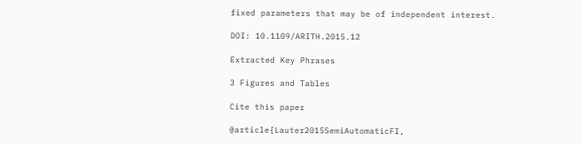fixed parameters that may be of independent interest.

DOI: 10.1109/ARITH.2015.12

Extracted Key Phrases

3 Figures and Tables

Cite this paper

@article{Lauter2015SemiAutomaticFI,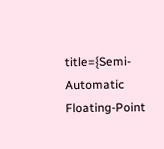title={Semi-Automatic Floating-Point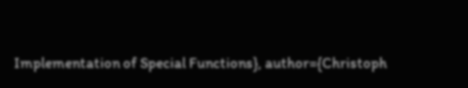Implementation of Special Functions}, author={Christoph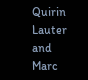Quirin Lauter and Marc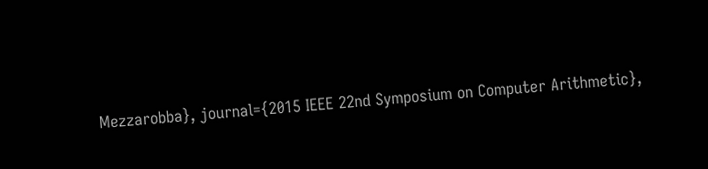Mezzarobba}, journal={2015 IEEE 22nd Symposium on Computer Arithmetic},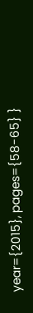year={2015}, pages={58-65} }